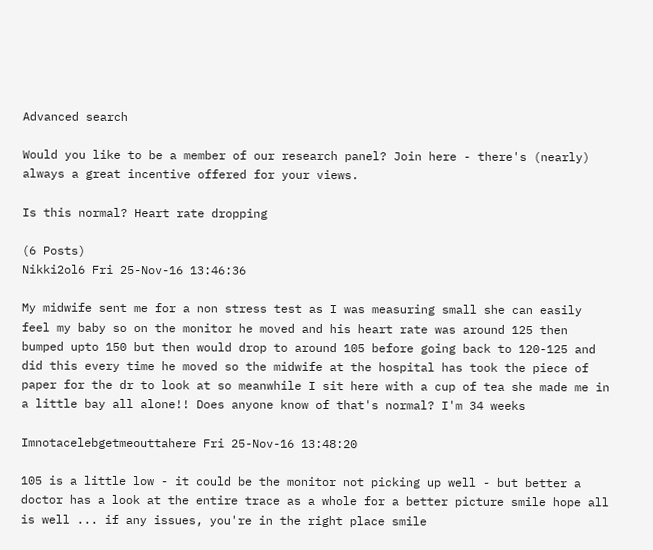Advanced search

Would you like to be a member of our research panel? Join here - there's (nearly) always a great incentive offered for your views.

Is this normal? Heart rate dropping

(6 Posts)
Nikki2ol6 Fri 25-Nov-16 13:46:36

My midwife sent me for a non stress test as I was measuring small she can easily feel my baby so on the monitor he moved and his heart rate was around 125 then bumped upto 150 but then would drop to around 105 before going back to 120-125 and did this every time he moved so the midwife at the hospital has took the piece of paper for the dr to look at so meanwhile I sit here with a cup of tea she made me in a little bay all alone!! Does anyone know of that's normal? I'm 34 weeks

Imnotacelebgetmeouttahere Fri 25-Nov-16 13:48:20

105 is a little low - it could be the monitor not picking up well - but better a doctor has a look at the entire trace as a whole for a better picture smile hope all is well ... if any issues, you're in the right place smile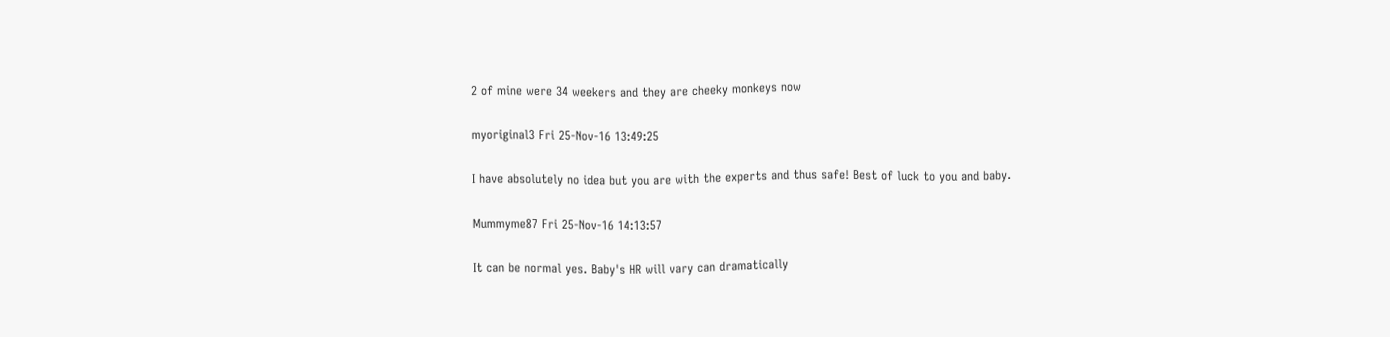2 of mine were 34 weekers and they are cheeky monkeys now

myoriginal3 Fri 25-Nov-16 13:49:25

I have absolutely no idea but you are with the experts and thus safe! Best of luck to you and baby.

Mummyme87 Fri 25-Nov-16 14:13:57

It can be normal yes. Baby's HR will vary can dramatically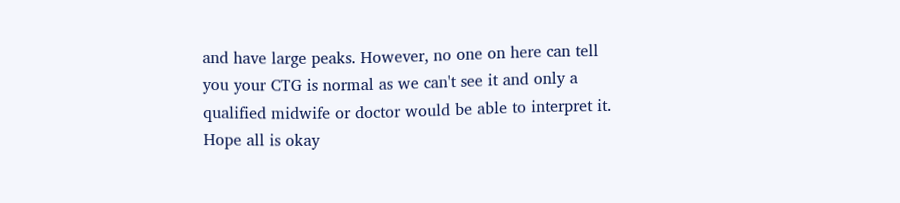and have large peaks. However, no one on here can tell you your CTG is normal as we can't see it and only a qualified midwife or doctor would be able to interpret it. Hope all is okay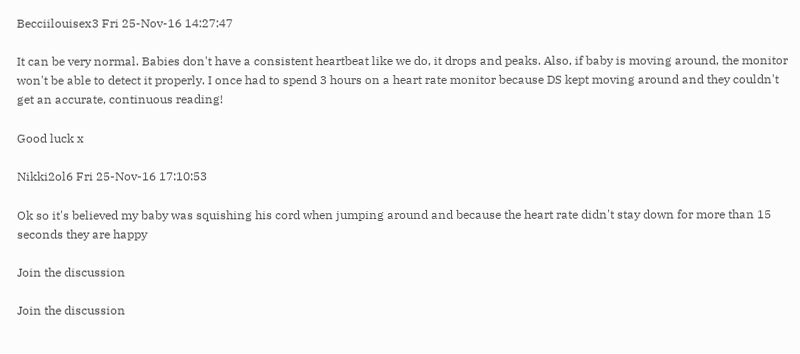Becciilouisex3 Fri 25-Nov-16 14:27:47

It can be very normal. Babies don't have a consistent heartbeat like we do, it drops and peaks. Also, if baby is moving around, the monitor won't be able to detect it properly. I once had to spend 3 hours on a heart rate monitor because DS kept moving around and they couldn't get an accurate, continuous reading!

Good luck x

Nikki2ol6 Fri 25-Nov-16 17:10:53

Ok so it's believed my baby was squishing his cord when jumping around and because the heart rate didn't stay down for more than 15 seconds they are happy

Join the discussion

Join the discussion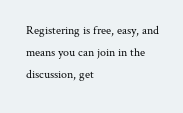Registering is free, easy, and means you can join in the discussion, get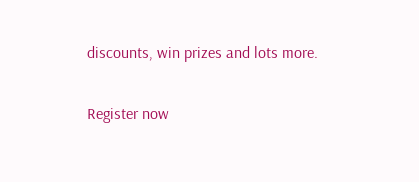discounts, win prizes and lots more.

Register now